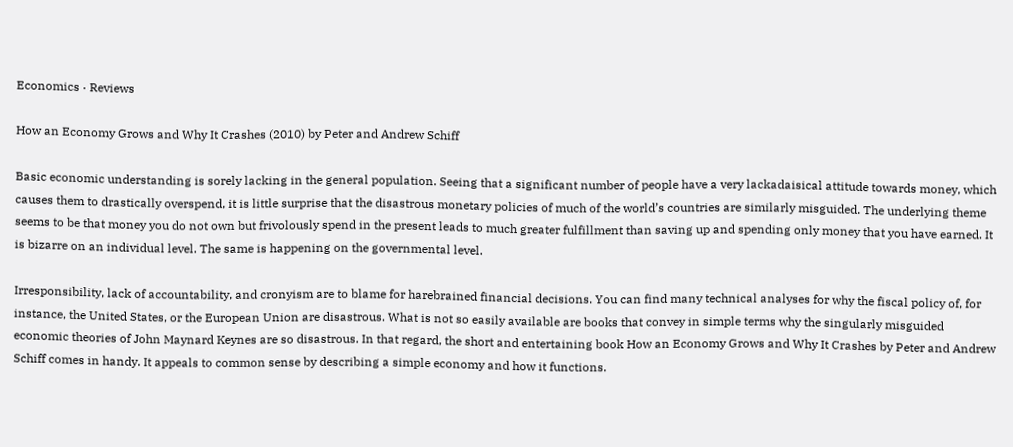Economics · Reviews

How an Economy Grows and Why It Crashes (2010) by Peter and Andrew Schiff

Basic economic understanding is sorely lacking in the general population. Seeing that a significant number of people have a very lackadaisical attitude towards money, which causes them to drastically overspend, it is little surprise that the disastrous monetary policies of much of the world’s countries are similarly misguided. The underlying theme seems to be that money you do not own but frivolously spend in the present leads to much greater fulfillment than saving up and spending only money that you have earned. It is bizarre on an individual level. The same is happening on the governmental level.

Irresponsibility, lack of accountability, and cronyism are to blame for harebrained financial decisions. You can find many technical analyses for why the fiscal policy of, for instance, the United States, or the European Union are disastrous. What is not so easily available are books that convey in simple terms why the singularly misguided economic theories of John Maynard Keynes are so disastrous. In that regard, the short and entertaining book How an Economy Grows and Why It Crashes by Peter and Andrew Schiff comes in handy. It appeals to common sense by describing a simple economy and how it functions.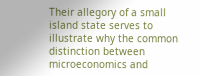Their allegory of a small island state serves to illustrate why the common distinction between microeconomics and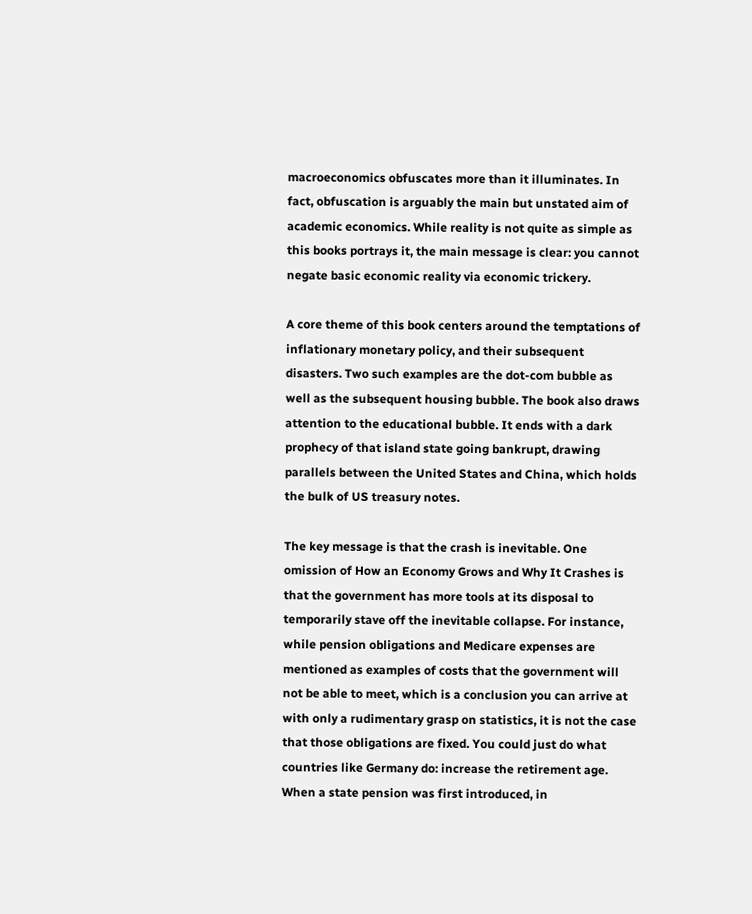macroeconomics obfuscates more than it illuminates. In fact, obfuscation is arguably the main but unstated aim of academic economics. While reality is not quite as simple as this books portrays it, the main message is clear: you cannot negate basic economic reality via economic trickery.

A core theme of this book centers around the temptations of inflationary monetary policy, and their subsequent disasters. Two such examples are the dot-com bubble as well as the subsequent housing bubble. The book also draws attention to the educational bubble. It ends with a dark prophecy of that island state going bankrupt, drawing parallels between the United States and China, which holds the bulk of US treasury notes.

The key message is that the crash is inevitable. One omission of How an Economy Grows and Why It Crashes is that the government has more tools at its disposal to temporarily stave off the inevitable collapse. For instance, while pension obligations and Medicare expenses are mentioned as examples of costs that the government will not be able to meet, which is a conclusion you can arrive at with only a rudimentary grasp on statistics, it is not the case that those obligations are fixed. You could just do what countries like Germany do: increase the retirement age. When a state pension was first introduced, in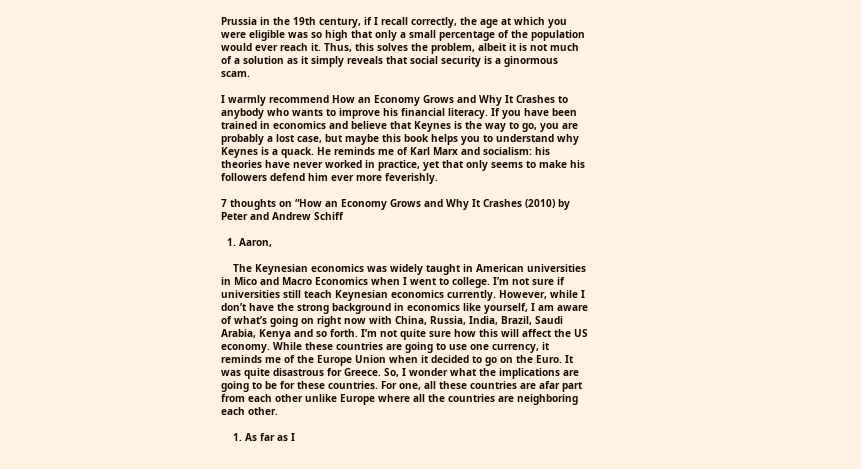Prussia in the 19th century, if I recall correctly, the age at which you were eligible was so high that only a small percentage of the population would ever reach it. Thus, this solves the problem, albeit it is not much of a solution as it simply reveals that social security is a ginormous scam.

I warmly recommend How an Economy Grows and Why It Crashes to anybody who wants to improve his financial literacy. If you have been trained in economics and believe that Keynes is the way to go, you are probably a lost case, but maybe this book helps you to understand why Keynes is a quack. He reminds me of Karl Marx and socialism: his theories have never worked in practice, yet that only seems to make his followers defend him ever more feverishly.

7 thoughts on “How an Economy Grows and Why It Crashes (2010) by Peter and Andrew Schiff

  1. Aaron,

    The Keynesian economics was widely taught in American universities in Mico and Macro Economics when I went to college. I’m not sure if universities still teach Keynesian economics currently. However, while I don’t have the strong background in economics like yourself, I am aware of what’s going on right now with China, Russia, India, Brazil, Saudi Arabia, Kenya and so forth. I’m not quite sure how this will affect the US economy. While these countries are going to use one currency, it reminds me of the Europe Union when it decided to go on the Euro. It was quite disastrous for Greece. So, I wonder what the implications are going to be for these countries. For one, all these countries are afar part from each other unlike Europe where all the countries are neighboring each other.

    1. As far as I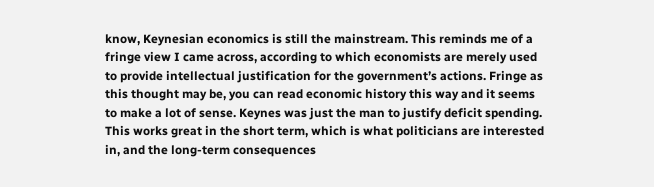know, Keynesian economics is still the mainstream. This reminds me of a fringe view I came across, according to which economists are merely used to provide intellectual justification for the government’s actions. Fringe as this thought may be, you can read economic history this way and it seems to make a lot of sense. Keynes was just the man to justify deficit spending. This works great in the short term, which is what politicians are interested in, and the long-term consequences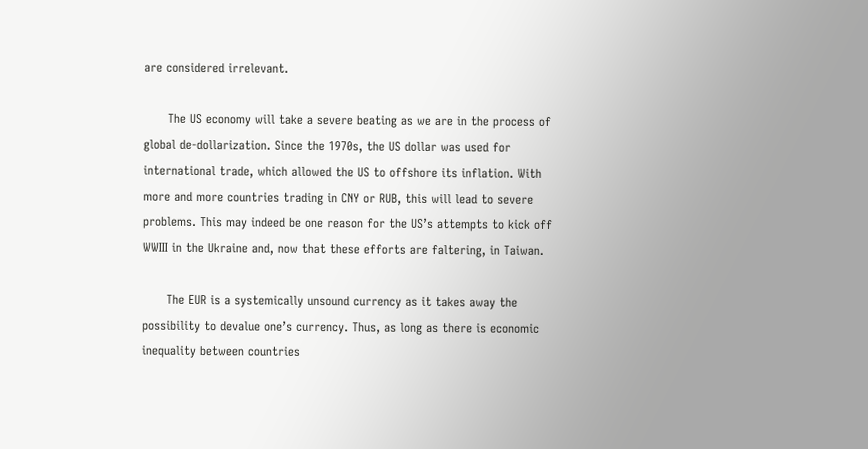are considered irrelevant.

      The US economy will take a severe beating as we are in the process of global de-dollarization. Since the 1970s, the US dollar was used for international trade, which allowed the US to offshore its inflation. With more and more countries trading in CNY or RUB, this will lead to severe problems. This may indeed be one reason for the US’s attempts to kick off WWIII in the Ukraine and, now that these efforts are faltering, in Taiwan.

      The EUR is a systemically unsound currency as it takes away the possibility to devalue one’s currency. Thus, as long as there is economic inequality between countries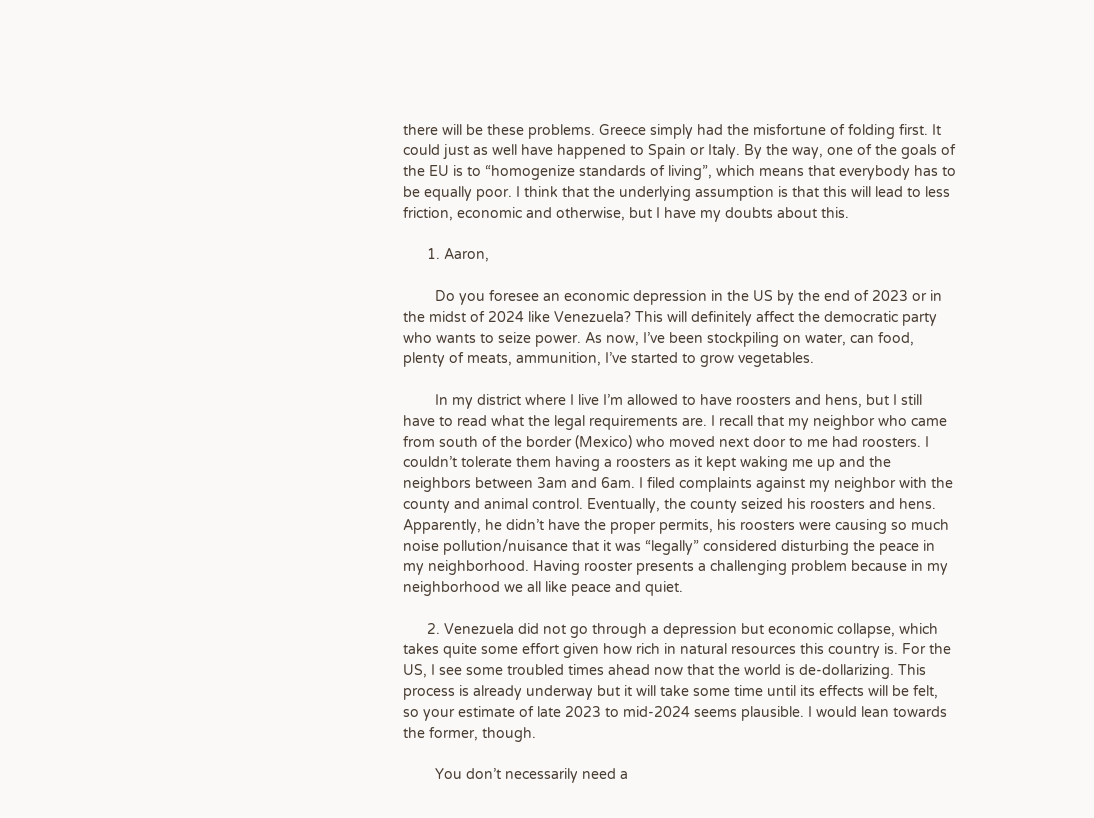there will be these problems. Greece simply had the misfortune of folding first. It could just as well have happened to Spain or Italy. By the way, one of the goals of the EU is to “homogenize standards of living”, which means that everybody has to be equally poor. I think that the underlying assumption is that this will lead to less friction, economic and otherwise, but I have my doubts about this.

      1. Aaron,

        Do you foresee an economic depression in the US by the end of 2023 or in the midst of 2024 like Venezuela? This will definitely affect the democratic party who wants to seize power. As now, I’ve been stockpiling on water, can food, plenty of meats, ammunition, I’ve started to grow vegetables.

        In my district where I live I’m allowed to have roosters and hens, but I still have to read what the legal requirements are. I recall that my neighbor who came from south of the border (Mexico) who moved next door to me had roosters. I couldn’t tolerate them having a roosters as it kept waking me up and the neighbors between 3am and 6am. I filed complaints against my neighbor with the county and animal control. Eventually, the county seized his roosters and hens. Apparently, he didn’t have the proper permits, his roosters were causing so much noise pollution/nuisance that it was “legally” considered disturbing the peace in my neighborhood. Having rooster presents a challenging problem because in my neighborhood we all like peace and quiet.

      2. Venezuela did not go through a depression but economic collapse, which takes quite some effort given how rich in natural resources this country is. For the US, I see some troubled times ahead now that the world is de-dollarizing. This process is already underway but it will take some time until its effects will be felt, so your estimate of late 2023 to mid-2024 seems plausible. I would lean towards the former, though.

        You don’t necessarily need a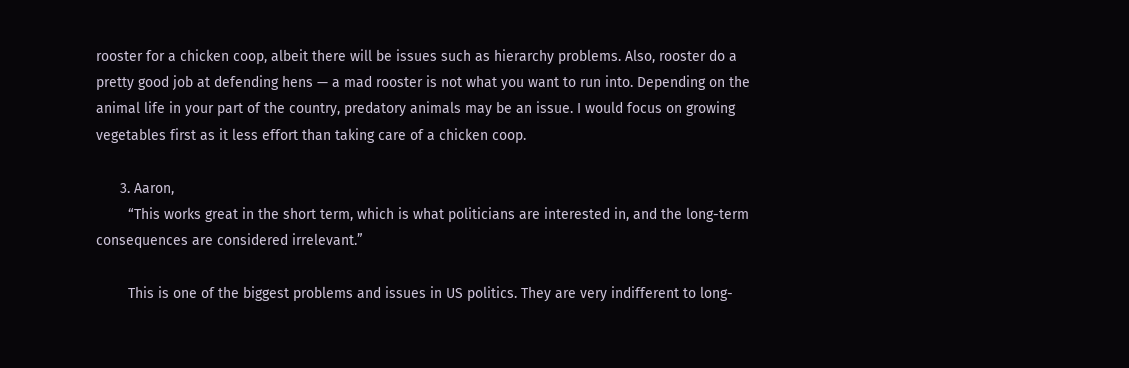rooster for a chicken coop, albeit there will be issues such as hierarchy problems. Also, rooster do a pretty good job at defending hens — a mad rooster is not what you want to run into. Depending on the animal life in your part of the country, predatory animals may be an issue. I would focus on growing vegetables first as it less effort than taking care of a chicken coop.

      3. Aaron,
        “This works great in the short term, which is what politicians are interested in, and the long-term consequences are considered irrelevant.”

        This is one of the biggest problems and issues in US politics. They are very indifferent to long-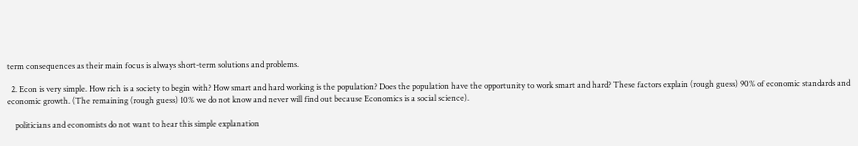term consequences as their main focus is always short-term solutions and problems.

  2. Econ is very simple. How rich is a society to begin with? How smart and hard working is the population? Does the population have the opportunity to work smart and hard? These factors explain (rough guess) 90% of economic standards and economic growth. (The remaining (rough guess) 10% we do not know and never will find out because Economics is a social science).

    politicians and economists do not want to hear this simple explanation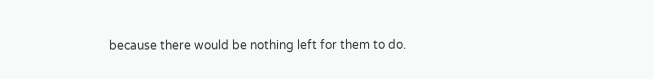because there would be nothing left for them to do.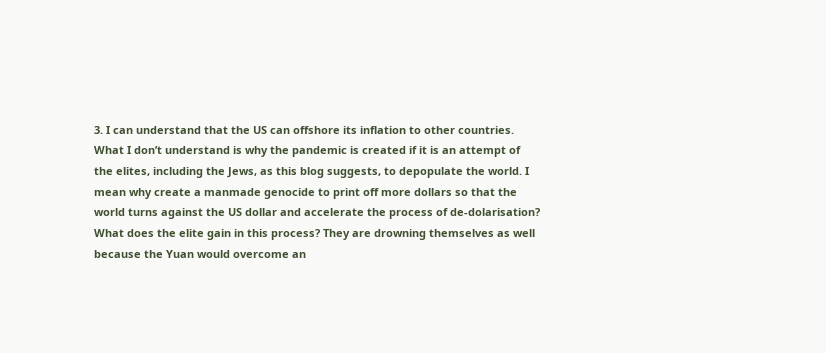3. I can understand that the US can offshore its inflation to other countries. What I don’t understand is why the pandemic is created if it is an attempt of the elites, including the Jews, as this blog suggests, to depopulate the world. I mean why create a manmade genocide to print off more dollars so that the world turns against the US dollar and accelerate the process of de-dolarisation? What does the elite gain in this process? They are drowning themselves as well because the Yuan would overcome an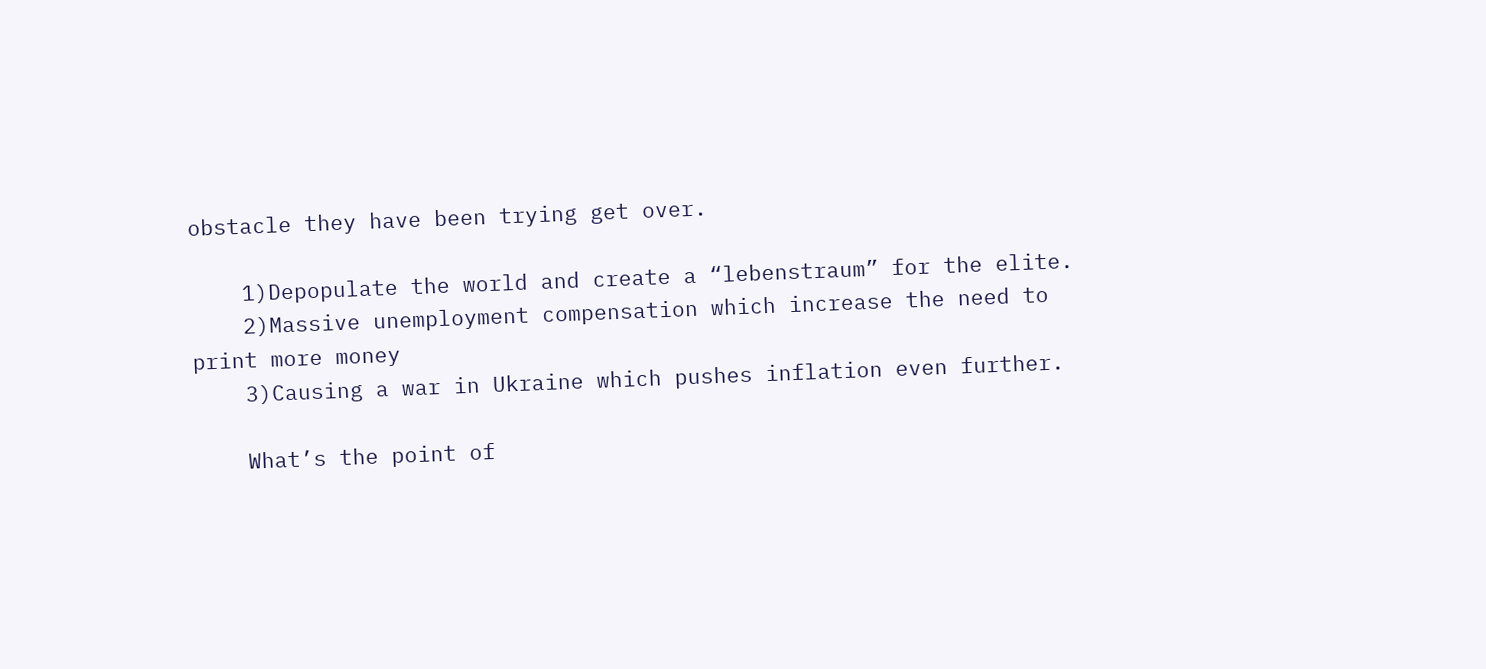obstacle they have been trying get over.

    1)Depopulate the world and create a “lebenstraum” for the elite.
    2)Massive unemployment compensation which increase the need to print more money
    3)Causing a war in Ukraine which pushes inflation even further.

    What’s the point of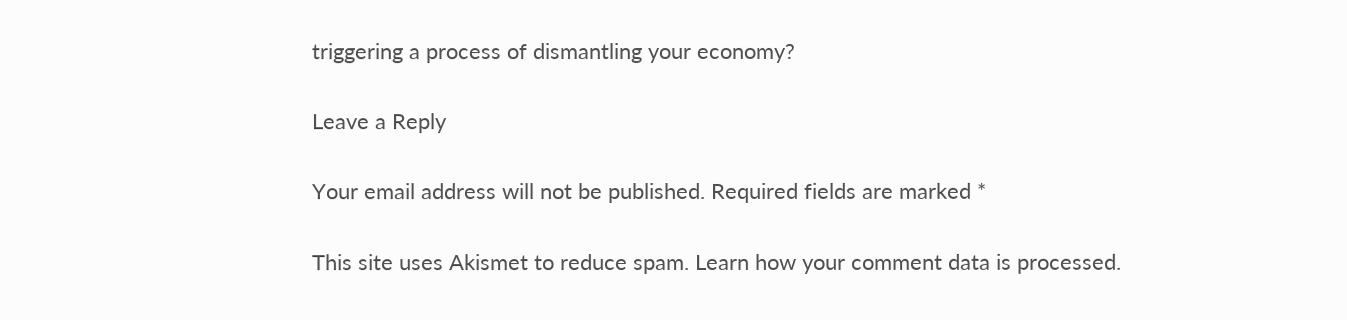triggering a process of dismantling your economy?

Leave a Reply

Your email address will not be published. Required fields are marked *

This site uses Akismet to reduce spam. Learn how your comment data is processed.